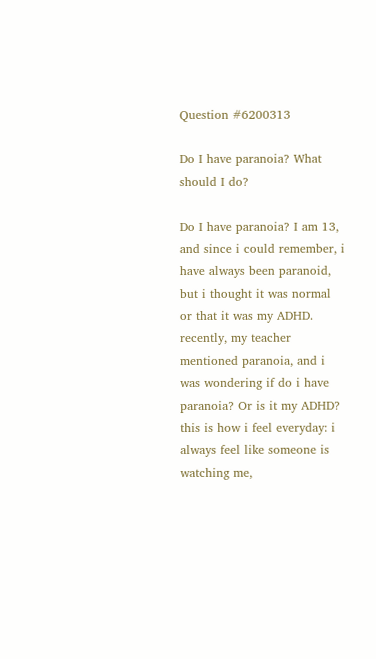Question #6200313

Do I have paranoia? What should I do?

Do I have paranoia? I am 13, and since i could remember, i have always been paranoid, but i thought it was normal or that it was my ADHD. recently, my teacher mentioned paranoia, and i was wondering if do i have paranoia? Or is it my ADHD? this is how i feel everyday: i always feel like someone is watching me,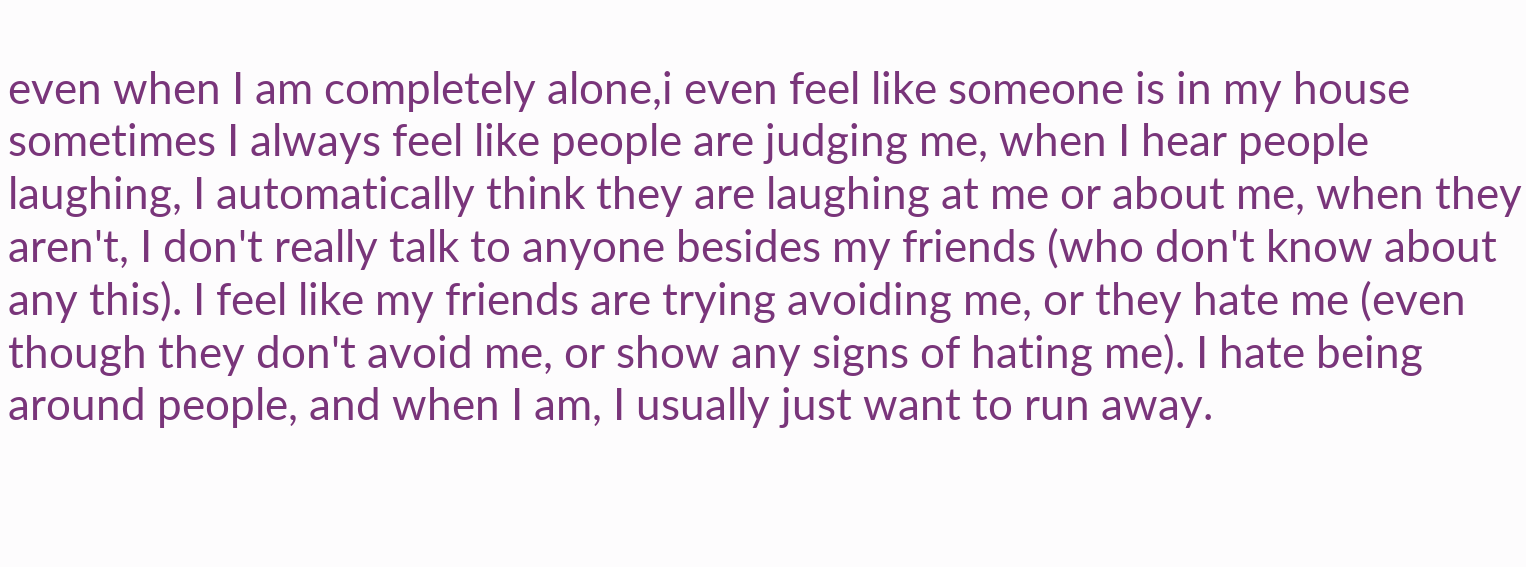even when I am completely alone,i even feel like someone is in my house sometimes I always feel like people are judging me, when I hear people laughing, I automatically think they are laughing at me or about me, when they aren't, I don't really talk to anyone besides my friends (who don't know about any this). I feel like my friends are trying avoiding me, or they hate me (even though they don't avoid me, or show any signs of hating me). I hate being around people, and when I am, I usually just want to run away.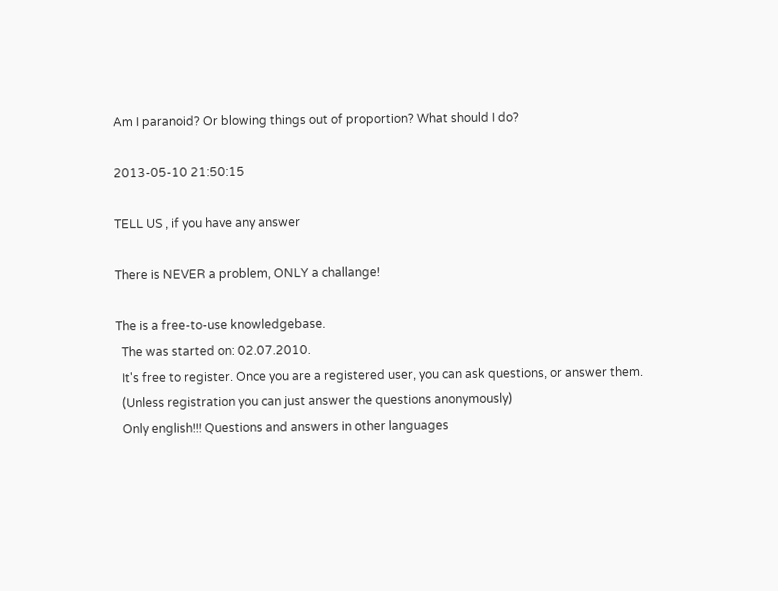Am I paranoid? Or blowing things out of proportion? What should I do?

2013-05-10 21:50:15

TELL US , if you have any answer

There is NEVER a problem, ONLY a challange!

The is a free-to-use knowledgebase.
  The was started on: 02.07.2010.
  It's free to register. Once you are a registered user, you can ask questions, or answer them.
  (Unless registration you can just answer the questions anonymously)
  Only english!!! Questions and answers in other languages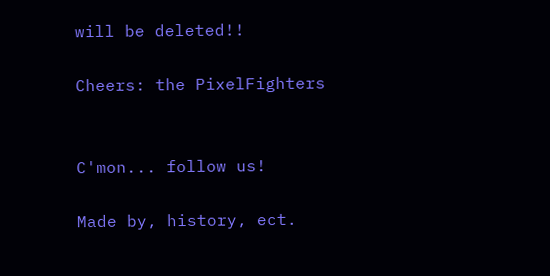will be deleted!!

Cheers: the PixelFighters


C'mon... follow us!

Made by, history, ect.